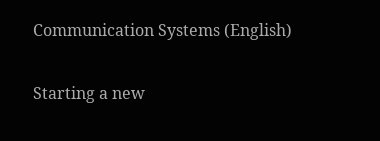Communication Systems (English)

Starting a new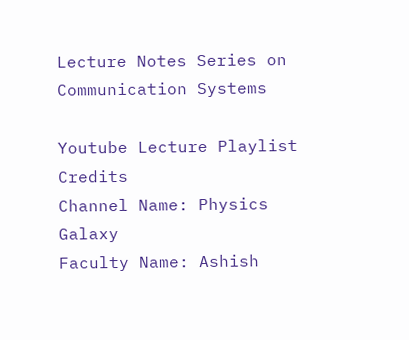Lecture Notes Series on Communication Systems

Youtube Lecture Playlist Credits
Channel Name: Physics Galaxy
Faculty Name: Ashish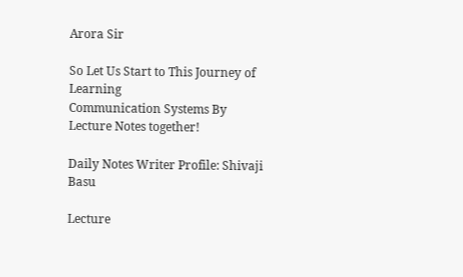Arora Sir

So Let Us Start to This Journey of Learning
Communication Systems By Lecture Notes together!

Daily Notes Writer Profile: Shivaji Basu

Lecture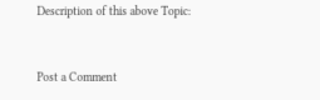Description of this above Topic:


Post a Comment